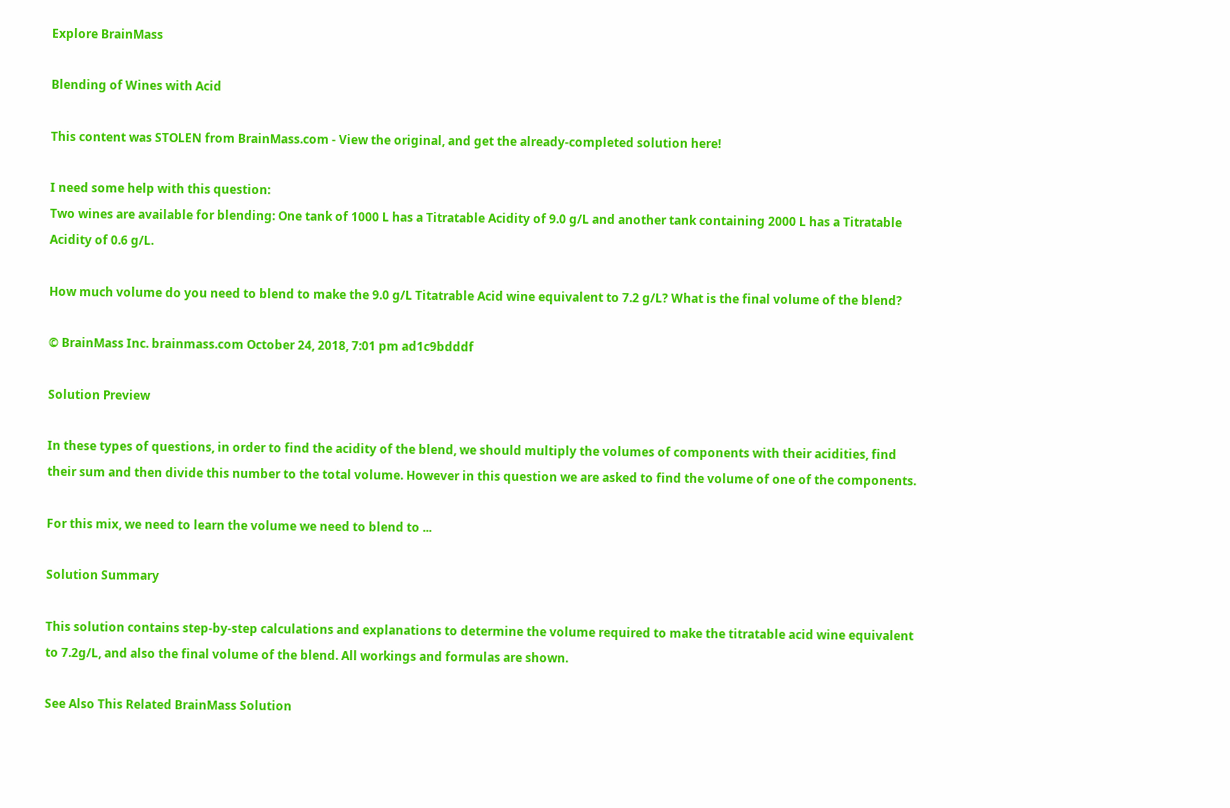Explore BrainMass

Blending of Wines with Acid

This content was STOLEN from BrainMass.com - View the original, and get the already-completed solution here!

I need some help with this question:
Two wines are available for blending: One tank of 1000 L has a Titratable Acidity of 9.0 g/L and another tank containing 2000 L has a Titratable Acidity of 0.6 g/L.

How much volume do you need to blend to make the 9.0 g/L Titatrable Acid wine equivalent to 7.2 g/L? What is the final volume of the blend?

© BrainMass Inc. brainmass.com October 24, 2018, 7:01 pm ad1c9bdddf

Solution Preview

In these types of questions, in order to find the acidity of the blend, we should multiply the volumes of components with their acidities, find their sum and then divide this number to the total volume. However in this question we are asked to find the volume of one of the components.

For this mix, we need to learn the volume we need to blend to ...

Solution Summary

This solution contains step-by-step calculations and explanations to determine the volume required to make the titratable acid wine equivalent to 7.2g/L, and also the final volume of the blend. All workings and formulas are shown.

See Also This Related BrainMass Solution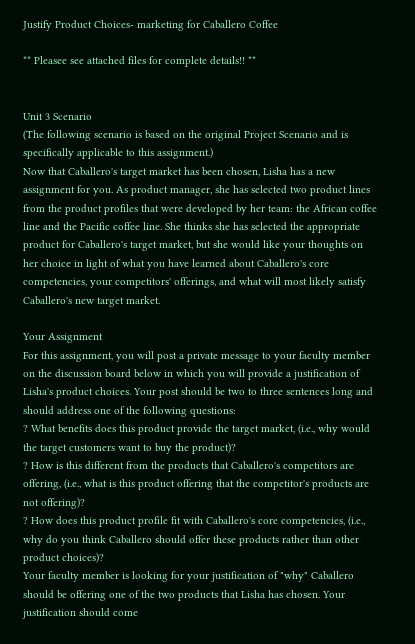Justify Product Choices- marketing for Caballero Coffee

** Pleasee see attached files for complete details!! **


Unit 3 Scenario
(The following scenario is based on the original Project Scenario and is specifically applicable to this assignment.)
Now that Caballero's target market has been chosen, Lisha has a new assignment for you. As product manager, she has selected two product lines from the product profiles that were developed by her team: the African coffee line and the Pacific coffee line. She thinks she has selected the appropriate product for Caballero's target market, but she would like your thoughts on her choice in light of what you have learned about Caballero's core competencies, your competitors' offerings, and what will most likely satisfy Caballero's new target market.

Your Assignment
For this assignment, you will post a private message to your faculty member on the discussion board below in which you will provide a justification of Lisha's product choices. Your post should be two to three sentences long and should address one of the following questions:
? What benefits does this product provide the target market, (i.e., why would the target customers want to buy the product)?
? How is this different from the products that Caballero's competitors are offering, (i.e., what is this product offering that the competitor's products are not offering)?
? How does this product profile fit with Caballero's core competencies, (i.e., why do you think Caballero should offer these products rather than other product choices)?
Your faculty member is looking for your justification of "why" Caballero should be offering one of the two products that Lisha has chosen. Your justification should come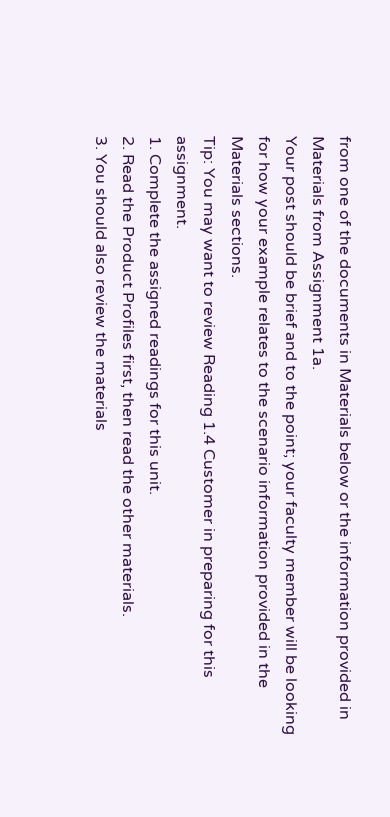from one of the documents in Materials below or the information provided in Materials from Assignment 1a.
Your post should be brief and to the point; your faculty member will be looking for how your example relates to the scenario information provided in the Materials sections.
Tip: You may want to review Reading 1.4 Customer in preparing for this assignment.
1. Complete the assigned readings for this unit.
2. Read the Product Profiles first, then read the other materials.
3. You should also review the materials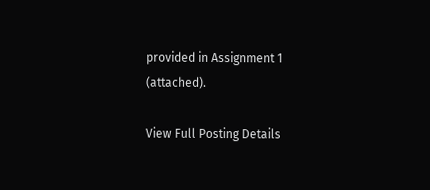provided in Assignment 1 (attached).

View Full Posting Details